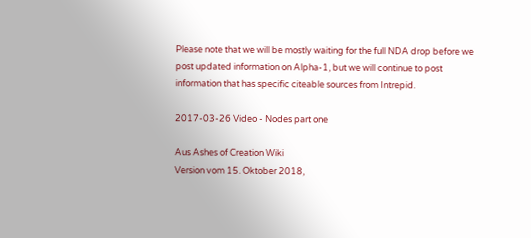Please note that we will be mostly waiting for the full NDA drop before we post updated information on Alpha-1, but we will continue to post information that has specific citeable sources from Intrepid.

2017-03-26 Video - Nodes part one

Aus Ashes of Creation Wiki
Version vom 15. Oktober 2018,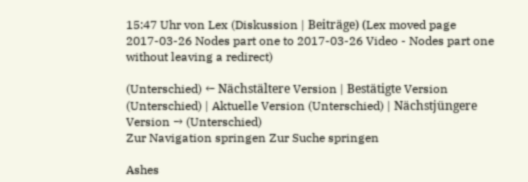15:47 Uhr von Lex (Diskussion | Beiträge) (Lex moved page 2017-03-26 Nodes part one to 2017-03-26 Video - Nodes part one without leaving a redirect)

(Unterschied) ← Nächstältere Version | Bestätigte Version (Unterschied) | Aktuelle Version (Unterschied) | Nächstjüngere Version → (Unterschied)
Zur Navigation springen Zur Suche springen

Ashes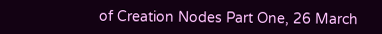of Creation Nodes Part One, 26 March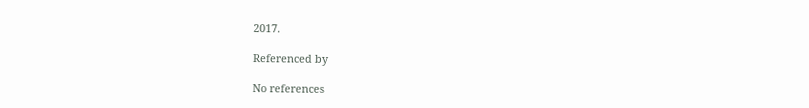2017.

Referenced by

No references